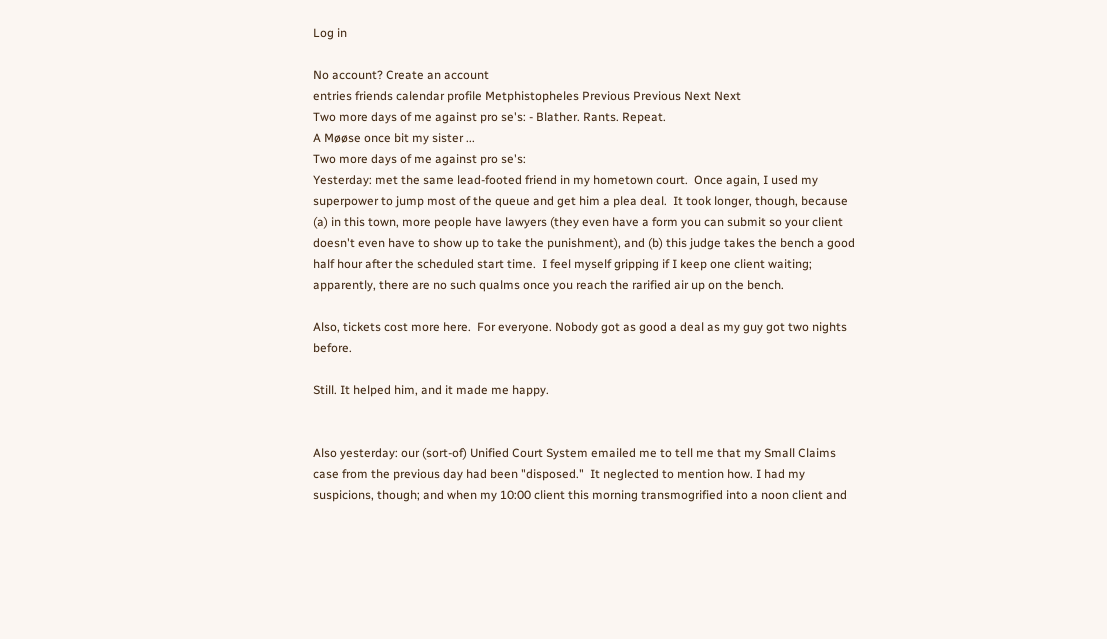Log in

No account? Create an account
entries friends calendar profile Metphistopheles Previous Previous Next Next
Two more days of me against pro se's: - Blather. Rants. Repeat.
A Møøse once bit my sister ...
Two more days of me against pro se's:
Yesterday: met the same lead-footed friend in my hometown court.  Once again, I used my superpower to jump most of the queue and get him a plea deal.  It took longer, though, because (a) in this town, more people have lawyers (they even have a form you can submit so your client doesn't even have to show up to take the punishment), and (b) this judge takes the bench a good half hour after the scheduled start time.  I feel myself gripping if I keep one client waiting; apparently, there are no such qualms once you reach the rarified air up on the bench.

Also, tickets cost more here.  For everyone. Nobody got as good a deal as my guy got two nights before.

Still. It helped him, and it made me happy.


Also yesterday: our (sort-of) Unified Court System emailed me to tell me that my Small Claims case from the previous day had been "disposed."  It neglected to mention how. I had my suspicions, though; and when my 10:00 client this morning transmogrified into a noon client and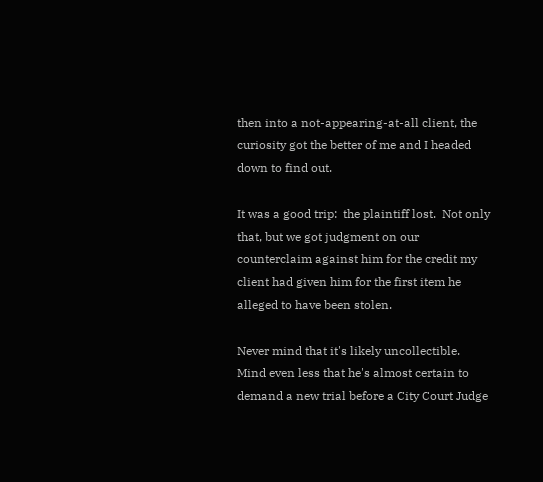then into a not-appearing-at-all client, the curiosity got the better of me and I headed down to find out.

It was a good trip:  the plaintiff lost.  Not only that, but we got judgment on our counterclaim against him for the credit my client had given him for the first item he alleged to have been stolen.

Never mind that it's likely uncollectible. Mind even less that he's almost certain to demand a new trial before a City Court Judge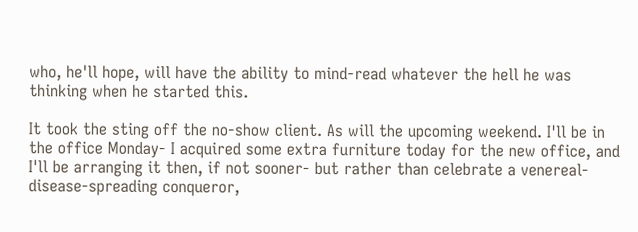who, he'll hope, will have the ability to mind-read whatever the hell he was thinking when he started this.

It took the sting off the no-show client. As will the upcoming weekend. I'll be in the office Monday- I acquired some extra furniture today for the new office, and I'll be arranging it then, if not sooner- but rather than celebrate a venereal-disease-spreading conqueror,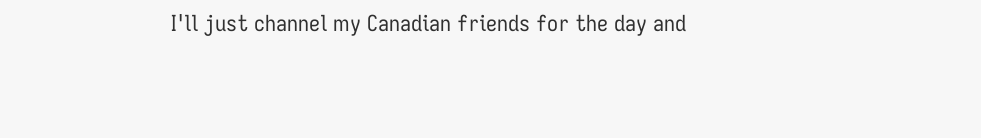I'll just channel my Canadian friends for the day and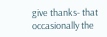give thanks- that occasionally the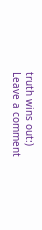truth wins out:)
Leave a comment